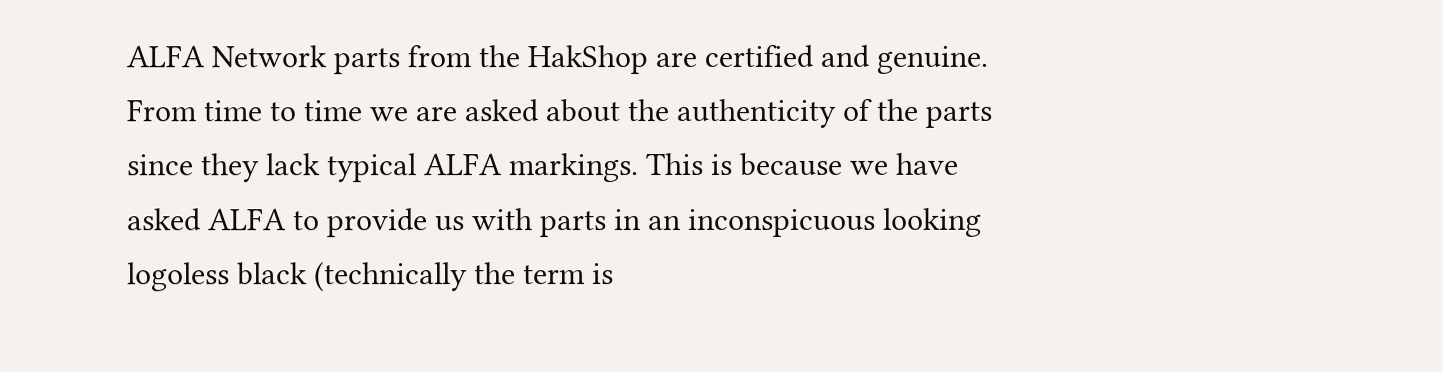ALFA Network parts from the HakShop are certified and genuine. From time to time we are asked about the authenticity of the parts since they lack typical ALFA markings. This is because we have asked ALFA to provide us with parts in an inconspicuous looking logoless black (technically the term is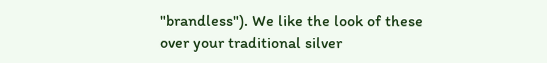"brandless"). We like the look of these over your traditional silver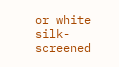or white silk-screened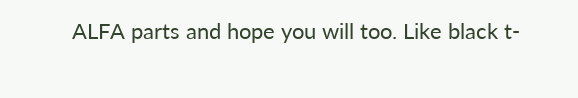ALFA parts and hope you will too. Like black t-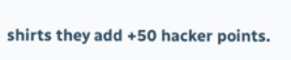shirts they add +50 hacker points.